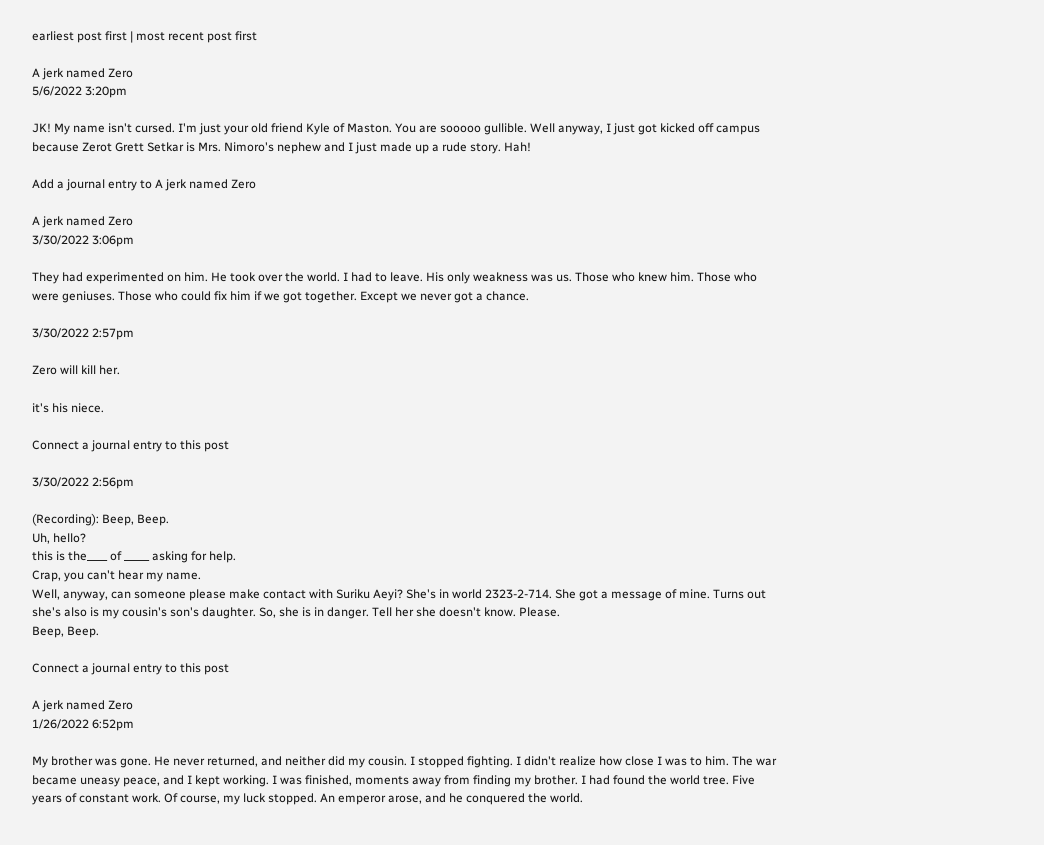earliest post first | most recent post first

A jerk named Zero
5/6/2022 3:20pm

JK! My name isn't cursed. I'm just your old friend Kyle of Maston. You are sooooo gullible. Well anyway, I just got kicked off campus because Zerot Grett Setkar is Mrs. Nimoro's nephew and I just made up a rude story. Hah!

Add a journal entry to A jerk named Zero

A jerk named Zero
3/30/2022 3:06pm

They had experimented on him. He took over the world. I had to leave. His only weakness was us. Those who knew him. Those who were geniuses. Those who could fix him if we got together. Except we never got a chance.

3/30/2022 2:57pm

Zero will kill her.

it's his niece.

Connect a journal entry to this post

3/30/2022 2:56pm

(Recording): Beep, Beep.
Uh, hello?
this is the____ of _____ asking for help.
Crap, you can't hear my name.
Well, anyway, can someone please make contact with Suriku Aeyi? She's in world 2323-2-714. She got a message of mine. Turns out she's also is my cousin's son's daughter. So, she is in danger. Tell her she doesn't know. Please.
Beep, Beep.

Connect a journal entry to this post

A jerk named Zero
1/26/2022 6:52pm

My brother was gone. He never returned, and neither did my cousin. I stopped fighting. I didn't realize how close I was to him. The war became uneasy peace, and I kept working. I was finished, moments away from finding my brother. I had found the world tree. Five years of constant work. Of course, my luck stopped. An emperor arose, and he conquered the world.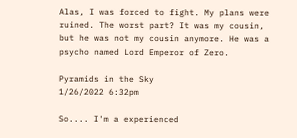Alas, I was forced to fight. My plans were ruined. The worst part? It was my cousin, but he was not my cousin anymore. He was a psycho named Lord Emperor of Zero.

Pyramids in the Sky
1/26/2022 6:32pm

So.... I'm a experienced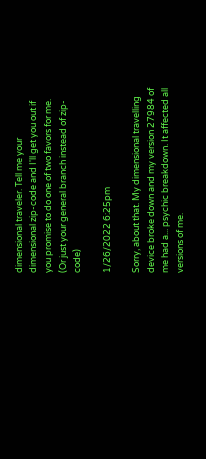dimensional traveler. Tell me your dimensional zip-code and I'll get you out if you promise to do one of two favors for me. (Or just your general branch instead of zip-code)

1/26/2022 6:25pm

Sorry, about that. My dimensional travelling device broke down and my version 27984 of me had a... psychic breakdown. It affected all versions of me.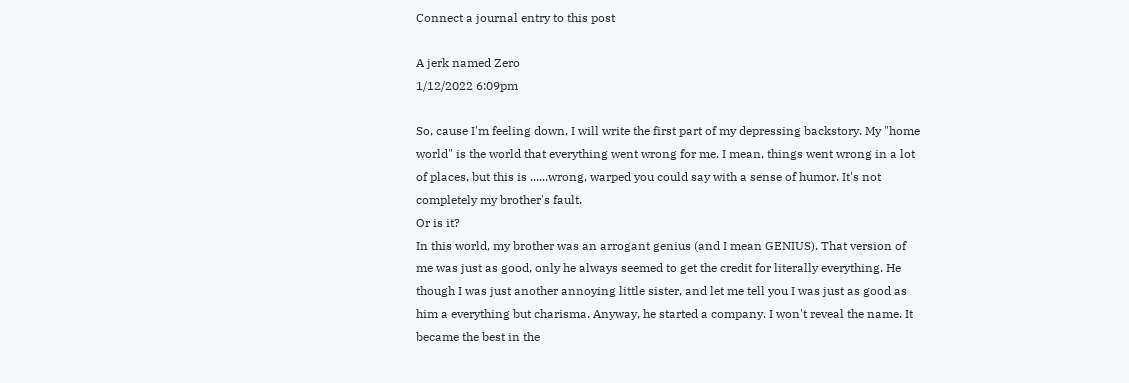Connect a journal entry to this post

A jerk named Zero
1/12/2022 6:09pm

So, cause I'm feeling down, I will write the first part of my depressing backstory. My "home world" is the world that everything went wrong for me. I mean, things went wrong in a lot of places, but this is ......wrong, warped you could say with a sense of humor. It's not completely my brother's fault.
Or is it?
In this world, my brother was an arrogant genius (and I mean GENIUS). That version of me was just as good, only he always seemed to get the credit for literally everything. He though I was just another annoying little sister, and let me tell you I was just as good as him a everything but charisma. Anyway, he started a company. I won't reveal the name. It became the best in the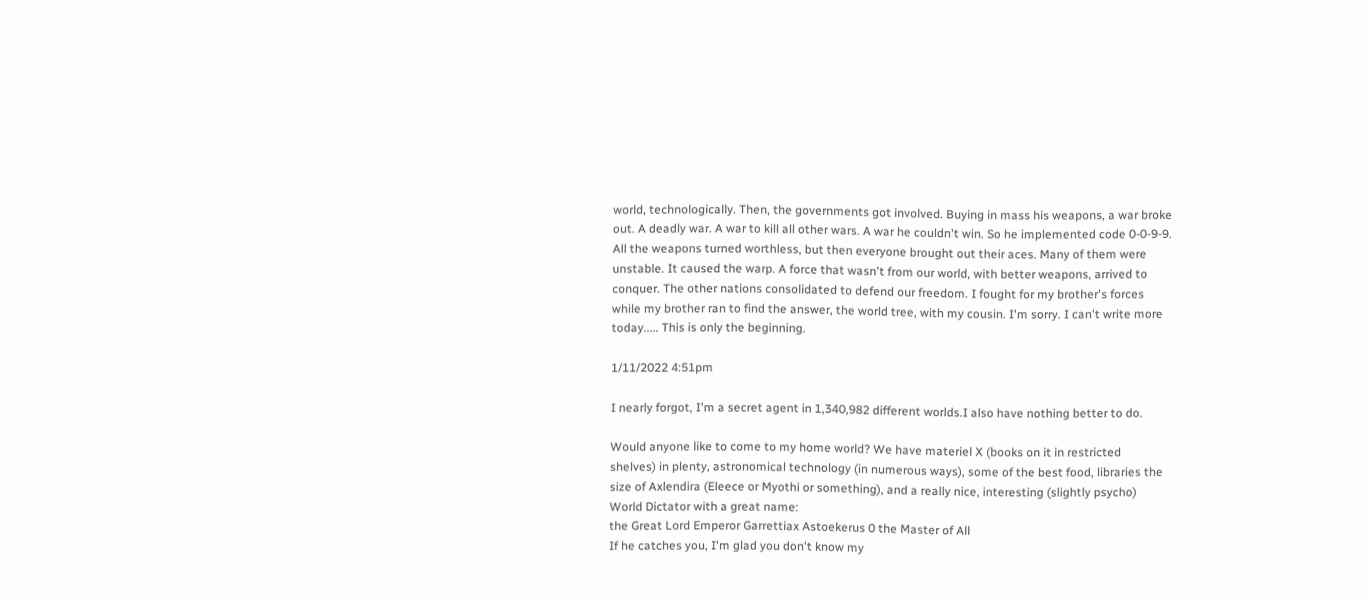world, technologically. Then, the governments got involved. Buying in mass his weapons, a war broke out. A deadly war. A war to kill all other wars. A war he couldn't win. So he implemented code 0-0-9-9. All the weapons turned worthless, but then everyone brought out their aces. Many of them were unstable. It caused the warp. A force that wasn't from our world, with better weapons, arrived to conquer. The other nations consolidated to defend our freedom. I fought for my brother's forces while my brother ran to find the answer, the world tree, with my cousin. I'm sorry. I can't write more today..... This is only the beginning.

1/11/2022 4:51pm

I nearly forgot, I'm a secret agent in 1,340,982 different worlds.I also have nothing better to do.

Would anyone like to come to my home world? We have materiel X (books on it in restricted shelves) in plenty, astronomical technology (in numerous ways), some of the best food, libraries the size of Axlendira (Eleece or Myothi or something), and a really nice, interesting (slightly psycho) World Dictator with a great name:
the Great Lord Emperor Garrettiax Astoekerus 0 the Master of All
If he catches you, I'm glad you don't know my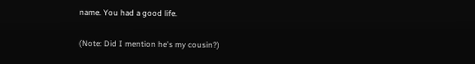name. You had a good life.

(Note: Did I mention he's my cousin?)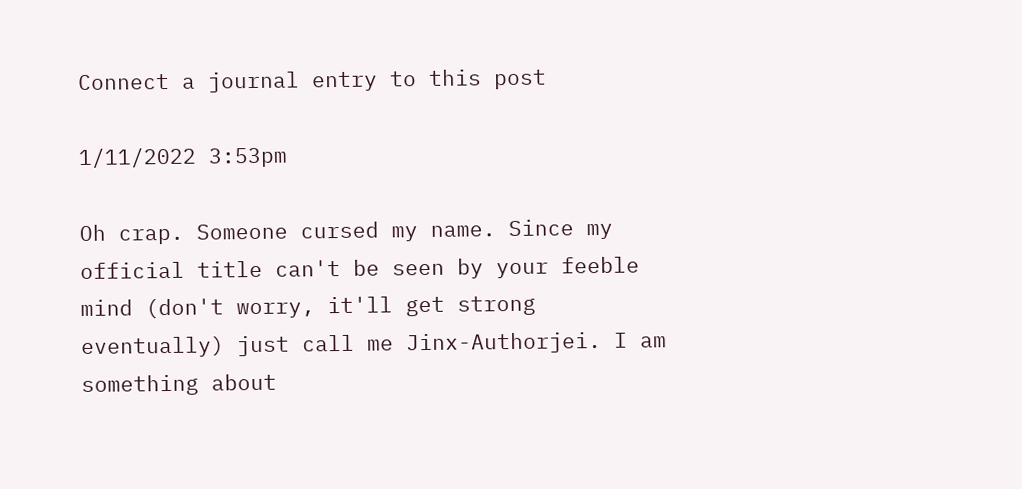Connect a journal entry to this post

1/11/2022 3:53pm

Oh crap. Someone cursed my name. Since my official title can't be seen by your feeble mind (don't worry, it'll get strong eventually) just call me Jinx-Authorjei. I am something about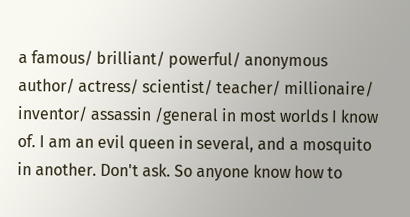a famous/ brilliant/ powerful/ anonymous author/ actress/ scientist/ teacher/ millionaire/ inventor/ assassin /general in most worlds I know of. I am an evil queen in several, and a mosquito in another. Don't ask. So anyone know how to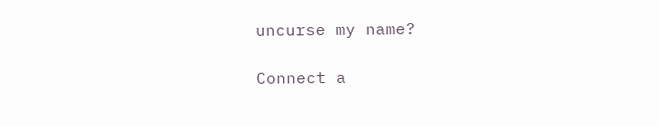uncurse my name?

Connect a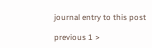journal entry to this post

previous 1 >